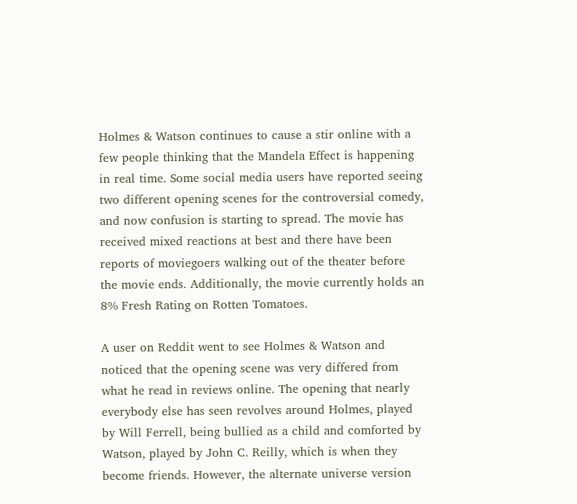Holmes & Watson continues to cause a stir online with a few people thinking that the Mandela Effect is happening in real time. Some social media users have reported seeing two different opening scenes for the controversial comedy, and now confusion is starting to spread. The movie has received mixed reactions at best and there have been reports of moviegoers walking out of the theater before the movie ends. Additionally, the movie currently holds an 8% Fresh Rating on Rotten Tomatoes.

A user on Reddit went to see Holmes & Watson and noticed that the opening scene was very differed from what he read in reviews online. The opening that nearly everybody else has seen revolves around Holmes, played by Will Ferrell, being bullied as a child and comforted by Watson, played by John C. Reilly, which is when they become friends. However, the alternate universe version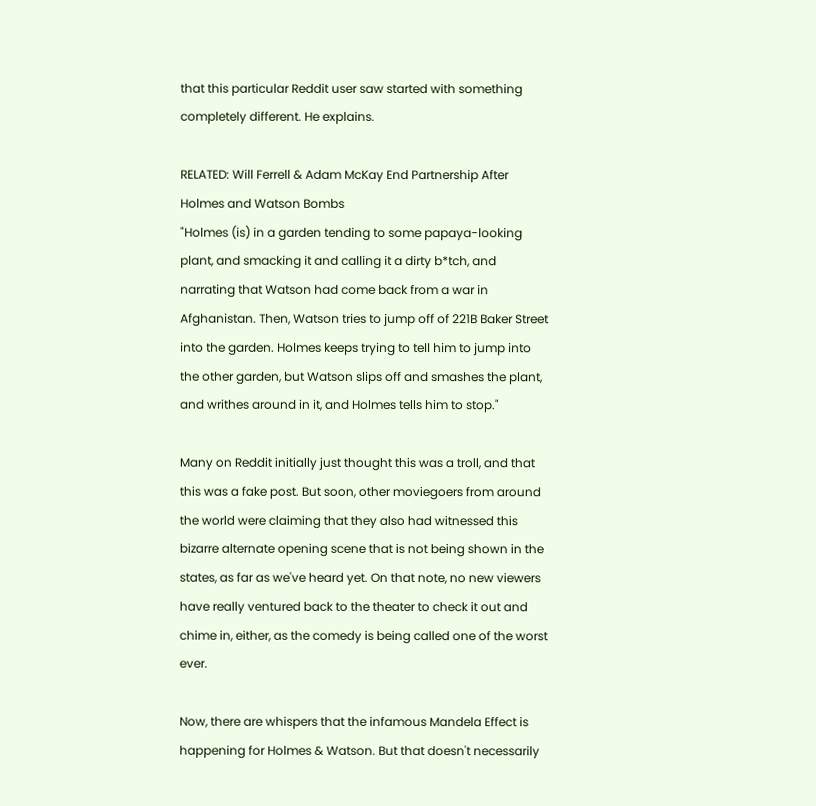that this particular Reddit user saw started with something completely different. He explains.

RELATED: Will Ferrell & Adam McKay End Partnership After Holmes and Watson Bombs
"Holmes (is) in a garden tending to some papaya-looking plant, and smacking it and calling it a dirty b*tch, and narrating that Watson had come back from a war in Afghanistan. Then, Watson tries to jump off of 221B Baker Street into the garden. Holmes keeps trying to tell him to jump into the other garden, but Watson slips off and smashes the plant, and writhes around in it, and Holmes tells him to stop."

Many on Reddit initially just thought this was a troll, and that this was a fake post. But soon, other moviegoers from around the world were claiming that they also had witnessed this bizarre alternate opening scene that is not being shown in the states, as far as we've heard yet. On that note, no new viewers have really ventured back to the theater to check it out and chime in, either, as the comedy is being called one of the worst ever.

Now, there are whispers that the infamous Mandela Effect is happening for Holmes & Watson. But that doesn't necessarily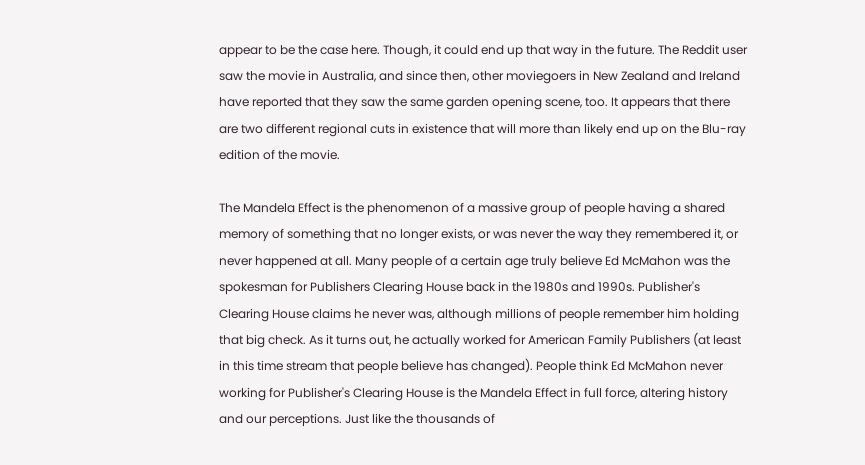appear to be the case here. Though, it could end up that way in the future. The Reddit user saw the movie in Australia, and since then, other moviegoers in New Zealand and Ireland have reported that they saw the same garden opening scene, too. It appears that there are two different regional cuts in existence that will more than likely end up on the Blu-ray edition of the movie.

The Mandela Effect is the phenomenon of a massive group of people having a shared memory of something that no longer exists, or was never the way they remembered it, or never happened at all. Many people of a certain age truly believe Ed McMahon was the spokesman for Publishers Clearing House back in the 1980s and 1990s. Publisher's Clearing House claims he never was, although millions of people remember him holding that big check. As it turns out, he actually worked for American Family Publishers (at least in this time stream that people believe has changed). People think Ed McMahon never working for Publisher's Clearing House is the Mandela Effect in full force, altering history and our perceptions. Just like the thousands of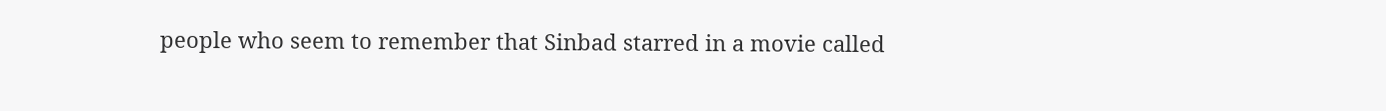people who seem to remember that Sinbad starred in a movie called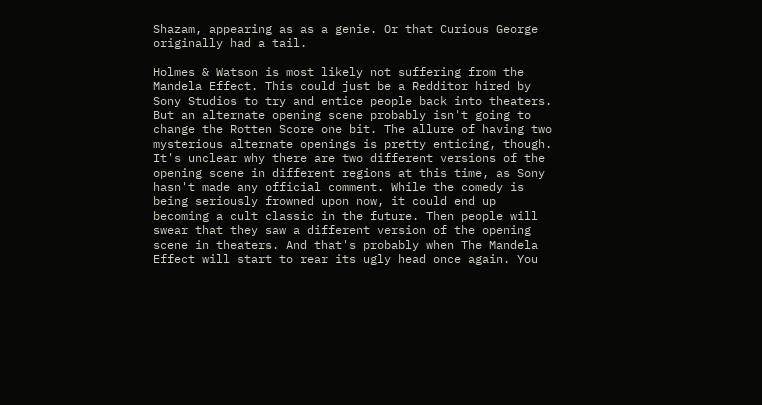Shazam, appearing as as a genie. Or that Curious George originally had a tail.

Holmes & Watson is most likely not suffering from the Mandela Effect. This could just be a Redditor hired by Sony Studios to try and entice people back into theaters. But an alternate opening scene probably isn't going to change the Rotten Score one bit. The allure of having two mysterious alternate openings is pretty enticing, though. It's unclear why there are two different versions of the opening scene in different regions at this time, as Sony hasn't made any official comment. While the comedy is being seriously frowned upon now, it could end up becoming a cult classic in the future. Then people will swear that they saw a different version of the opening scene in theaters. And that's probably when The Mandela Effect will start to rear its ugly head once again. You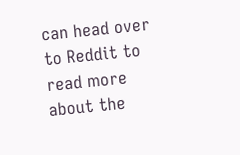can head over to Reddit to read more about the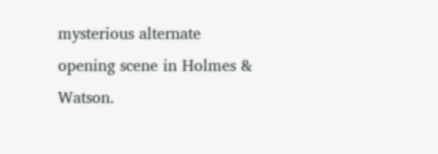mysterious alternate opening scene in Holmes & Watson.